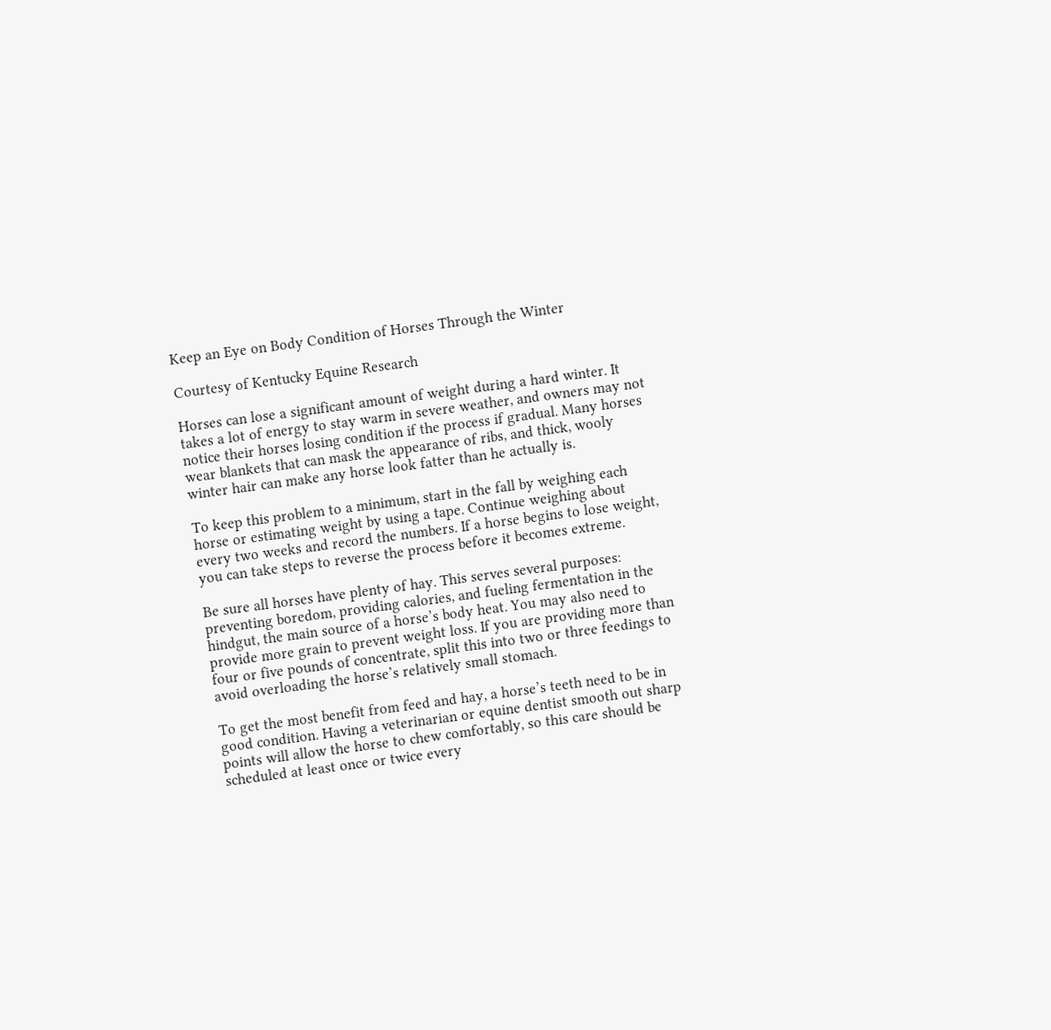Keep an Eye on Body Condition of Horses Through the Winter

Courtesy of Kentucky Equine Research

Horses can lose a significant amount of weight during a hard winter. It takes a lot of energy to stay warm in severe weather, and owners may not notice their horses losing condition if the process if gradual. Many horses wear blankets that can mask the appearance of ribs, and thick, wooly winter hair can make any horse look fatter than he actually is.

To keep this problem to a minimum, start in the fall by weighing each horse or estimating weight by using a tape. Continue weighing about every two weeks and record the numbers. If a horse begins to lose weight, you can take steps to reverse the process before it becomes extreme.

Be sure all horses have plenty of hay. This serves several purposes: preventing boredom, providing calories, and fueling fermentation in the hindgut, the main source of a horse’s body heat. You may also need to provide more grain to prevent weight loss. If you are providing more than four or five pounds of concentrate, split this into two or three feedings to avoid overloading the horse’s relatively small stomach.

To get the most benefit from feed and hay, a horse’s teeth need to be in good condition. Having a veterinarian or equine dentist smooth out sharp points will allow the horse to chew comfortably, so this care should be scheduled at least once or twice every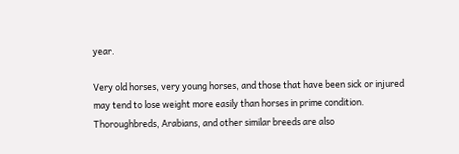year.

Very old horses, very young horses, and those that have been sick or injured may tend to lose weight more easily than horses in prime condition. Thoroughbreds, Arabians, and other similar breeds are also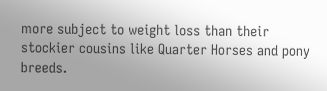more subject to weight loss than their stockier cousins like Quarter Horses and pony breeds.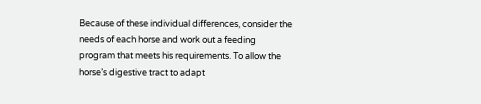Because of these individual differences, consider the needs of each horse and work out a feeding program that meets his requirements. To allow the horse’s digestive tract to adapt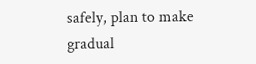safely, plan to make gradual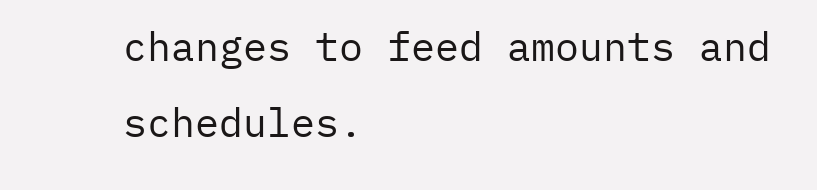changes to feed amounts and schedules.